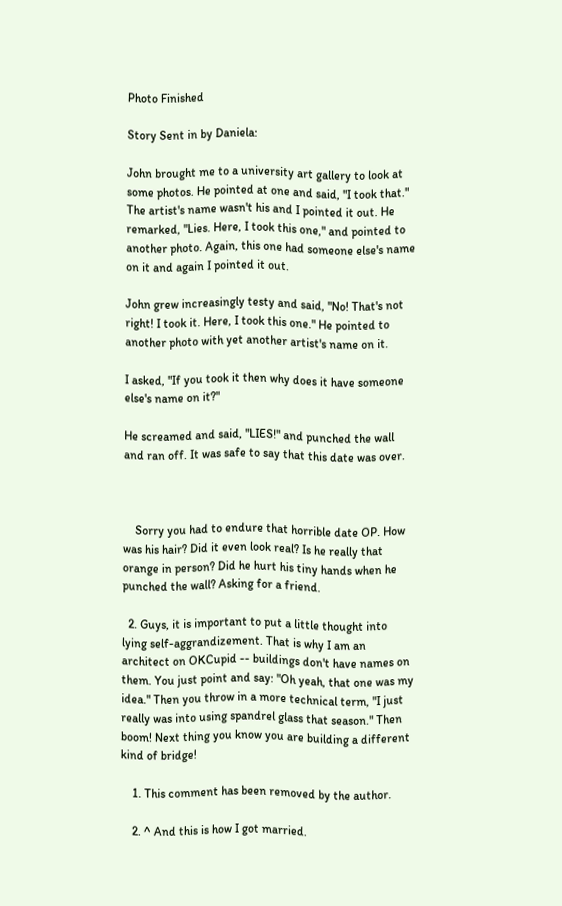Photo Finished

Story Sent in by Daniela:

John brought me to a university art gallery to look at some photos. He pointed at one and said, "I took that." The artist's name wasn't his and I pointed it out. He remarked, "Lies. Here, I took this one," and pointed to another photo. Again, this one had someone else's name on it and again I pointed it out.

John grew increasingly testy and said, "No! That's not right! I took it. Here, I took this one." He pointed to another photo with yet another artist's name on it.

I asked, "If you took it then why does it have someone else's name on it?"

He screamed and said, "LIES!" and punched the wall and ran off. It was safe to say that this date was over.



    Sorry you had to endure that horrible date OP. How was his hair? Did it even look real? Is he really that orange in person? Did he hurt his tiny hands when he punched the wall? Asking for a friend.

  2. Guys, it is important to put a little thought into lying self-aggrandizement. That is why I am an architect on OKCupid -- buildings don't have names on them. You just point and say: "Oh yeah, that one was my idea." Then you throw in a more technical term, "I just really was into using spandrel glass that season." Then boom! Next thing you know you are building a different kind of bridge!

    1. This comment has been removed by the author.

    2. ^ And this is how I got married.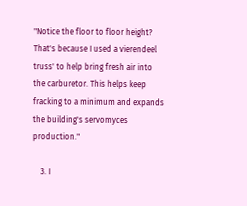"Notice the floor to floor height? That's because I used a vierendeel truss' to help bring fresh air into the carburetor. This helps keep fracking to a minimum and expands the building's servomyces production."

    3. I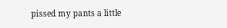pissed my pants a little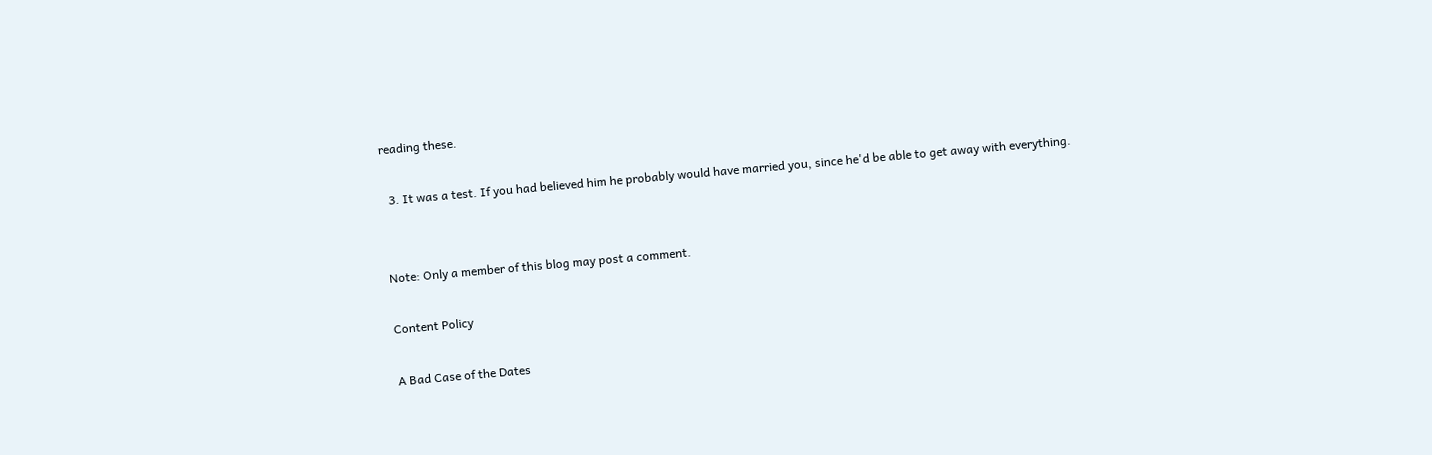reading these.

  3. It was a test. If you had believed him he probably would have married you, since he'd be able to get away with everything.


Note: Only a member of this blog may post a comment.

Content Policy

A Bad Case of the Dates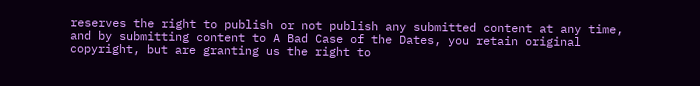reserves the right to publish or not publish any submitted content at any time, and by submitting content to A Bad Case of the Dates, you retain original copyright, but are granting us the right to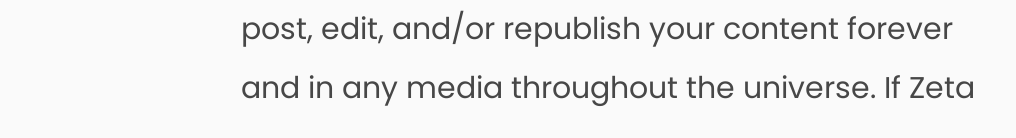post, edit, and/or republish your content forever and in any media throughout the universe. If Zeta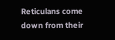Reticulans come down from their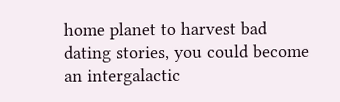home planet to harvest bad dating stories, you could become an intergalactic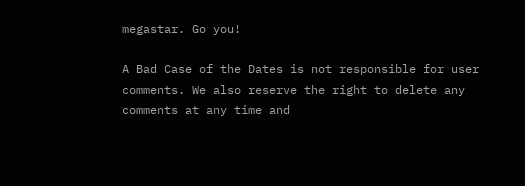megastar. Go you!

A Bad Case of the Dates is not responsible for user comments. We also reserve the right to delete any comments at any time and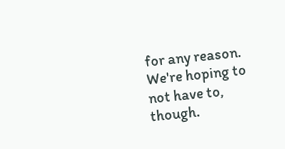for any reason. We're hoping to not have to, though.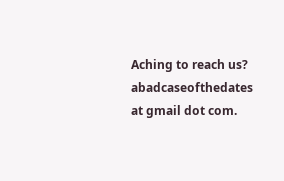Aching to reach us? abadcaseofthedates at gmail dot com.